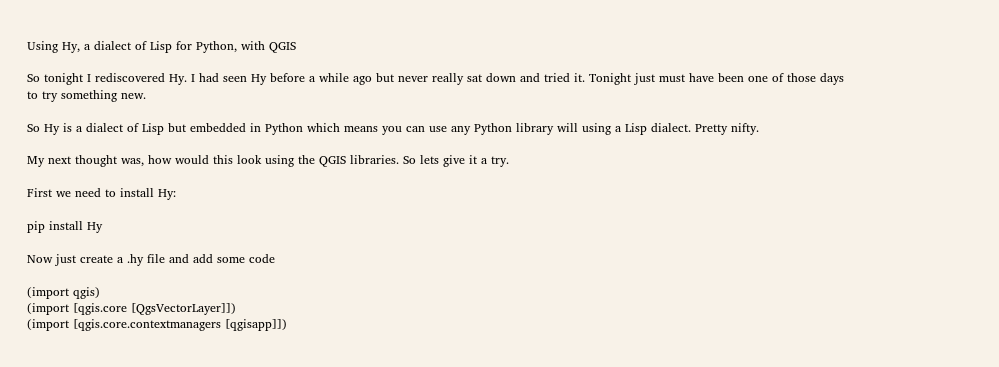Using Hy, a dialect of Lisp for Python, with QGIS

So tonight I rediscovered Hy. I had seen Hy before a while ago but never really sat down and tried it. Tonight just must have been one of those days to try something new.

So Hy is a dialect of Lisp but embedded in Python which means you can use any Python library will using a Lisp dialect. Pretty nifty.

My next thought was, how would this look using the QGIS libraries. So lets give it a try.

First we need to install Hy:

pip install Hy

Now just create a .hy file and add some code

(import qgis)
(import [qgis.core [QgsVectorLayer]])
(import [qgis.core.contextmanagers [qgisapp]])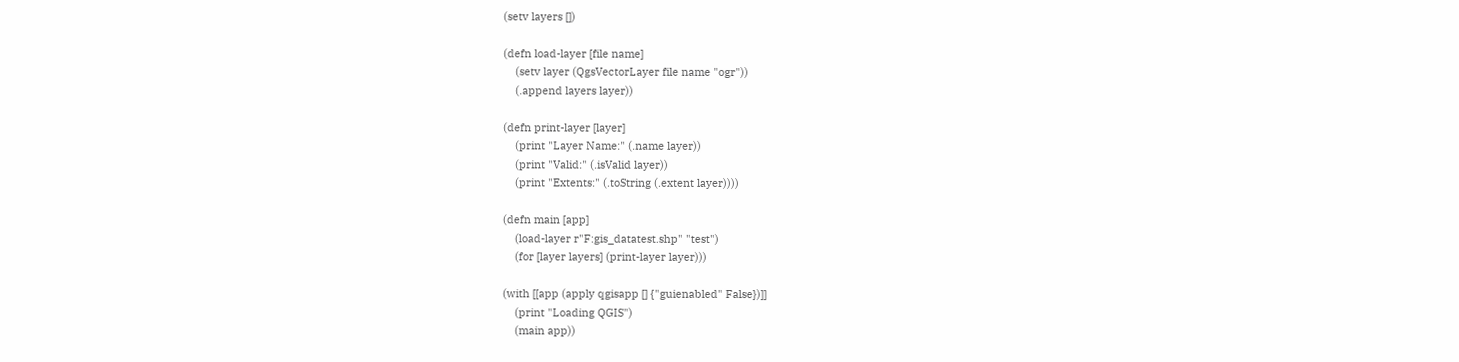(setv layers [])

(defn load-layer [file name]
    (setv layer (QgsVectorLayer file name "ogr"))
    (.append layers layer))

(defn print-layer [layer]
    (print "Layer Name:" (.name layer))
    (print "Valid:" (.isValid layer))
    (print "Extents:" (.toString (.extent layer))))

(defn main [app]
    (load-layer r"F:gis_datatest.shp" "test")
    (for [layer layers] (print-layer layer)))

(with [[app (apply qgisapp [] {"guienabled" False})]]
    (print "Loading QGIS")
    (main app))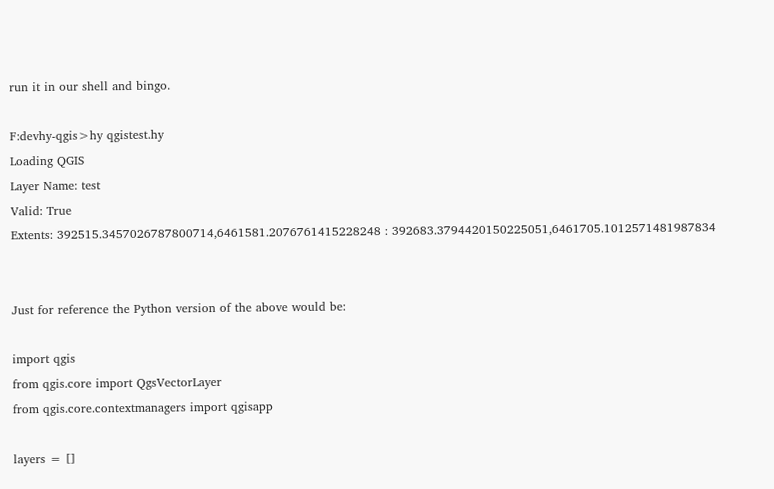run it in our shell and bingo.

F:devhy-qgis>hy qgistest.hy
Loading QGIS
Layer Name: test
Valid: True
Extents: 392515.3457026787800714,6461581.2076761415228248 : 392683.3794420150225051,6461705.1012571481987834


Just for reference the Python version of the above would be:

import qgis
from qgis.core import QgsVectorLayer
from qgis.core.contextmanagers import qgisapp

layers = []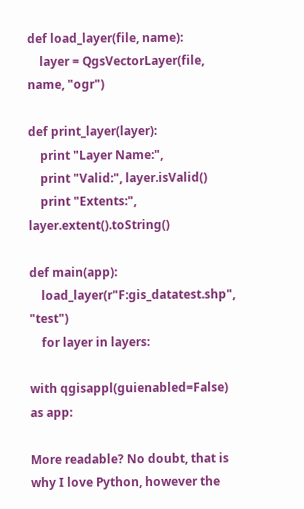def load_layer(file, name):
    layer = QgsVectorLayer(file, name, "ogr")

def print_layer(layer):
    print "Layer Name:",
    print "Valid:", layer.isValid()
    print "Extents:", layer.extent().toString()

def main(app):
    load_layer(r"F:gis_datatest.shp", "test")
    for layer in layers:

with qgisappl(guienabled=False) as app:

More readable? No doubt, that is why I love Python, however the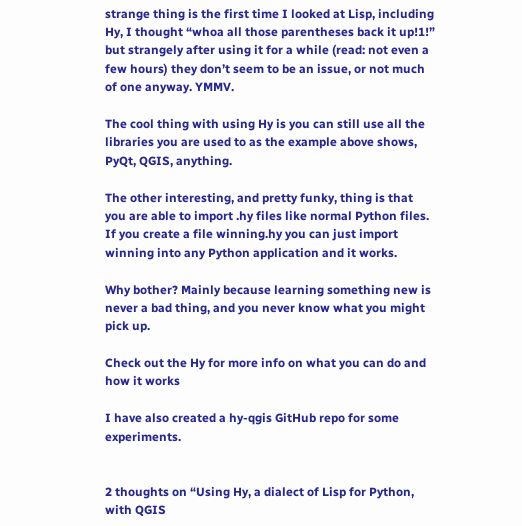strange thing is the first time I looked at Lisp, including Hy, I thought “whoa all those parentheses back it up!1!” but strangely after using it for a while (read: not even a few hours) they don’t seem to be an issue, or not much of one anyway. YMMV.

The cool thing with using Hy is you can still use all the libraries you are used to as the example above shows, PyQt, QGIS, anything.

The other interesting, and pretty funky, thing is that you are able to import .hy files like normal Python files. If you create a file winning.hy you can just import winning into any Python application and it works.

Why bother? Mainly because learning something new is never a bad thing, and you never know what you might pick up.

Check out the Hy for more info on what you can do and how it works

I have also created a hy-qgis GitHub repo for some experiments.


2 thoughts on “Using Hy, a dialect of Lisp for Python, with QGIS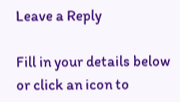Leave a Reply

Fill in your details below or click an icon to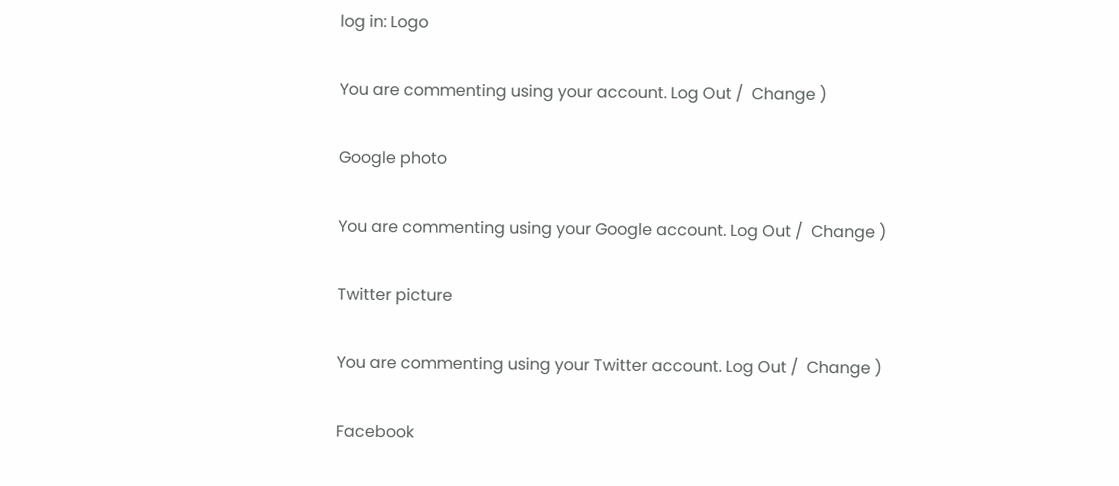log in: Logo

You are commenting using your account. Log Out /  Change )

Google photo

You are commenting using your Google account. Log Out /  Change )

Twitter picture

You are commenting using your Twitter account. Log Out /  Change )

Facebook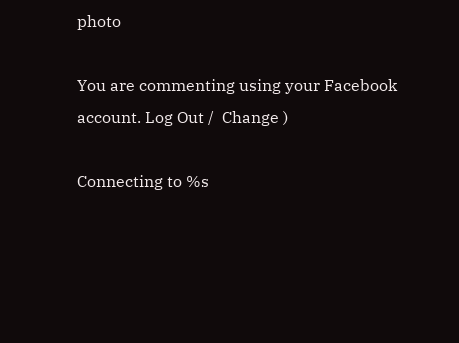photo

You are commenting using your Facebook account. Log Out /  Change )

Connecting to %s